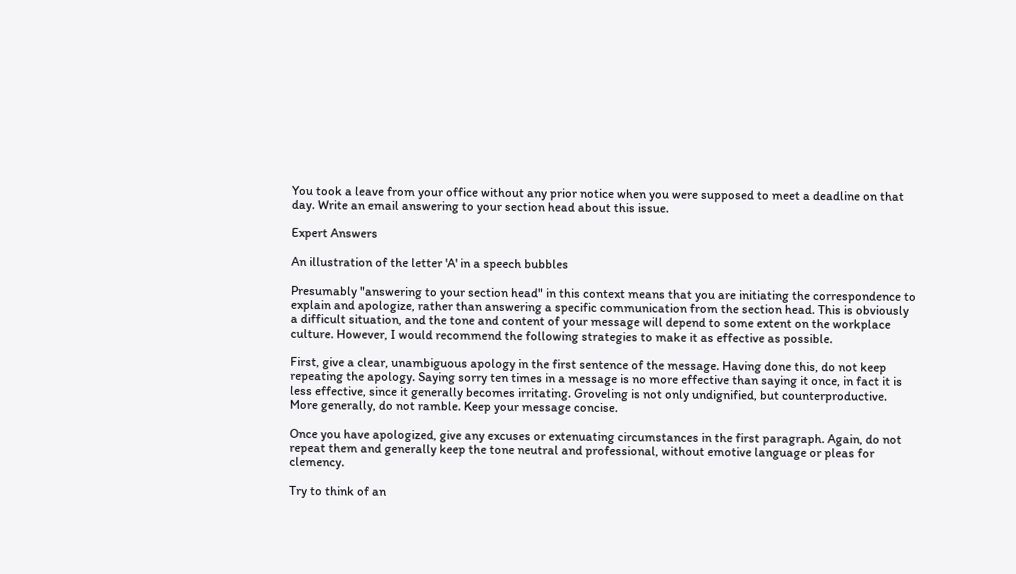You took a leave from your office without any prior notice when you were supposed to meet a deadline on that day. Write an email answering to your section head about this issue.

Expert Answers

An illustration of the letter 'A' in a speech bubbles

Presumably "answering to your section head" in this context means that you are initiating the correspondence to explain and apologize, rather than answering a specific communication from the section head. This is obviously a difficult situation, and the tone and content of your message will depend to some extent on the workplace culture. However, I would recommend the following strategies to make it as effective as possible.

First, give a clear, unambiguous apology in the first sentence of the message. Having done this, do not keep repeating the apology. Saying sorry ten times in a message is no more effective than saying it once, in fact it is less effective, since it generally becomes irritating. Groveling is not only undignified, but counterproductive. More generally, do not ramble. Keep your message concise.

Once you have apologized, give any excuses or extenuating circumstances in the first paragraph. Again, do not repeat them and generally keep the tone neutral and professional, without emotive language or pleas for clemency.

Try to think of an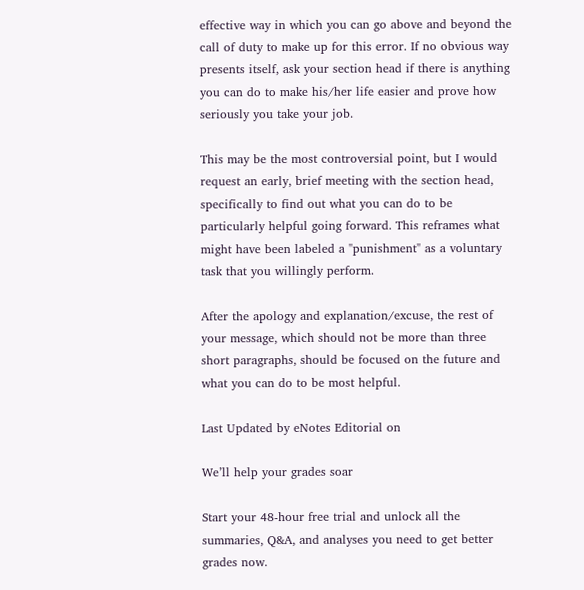effective way in which you can go above and beyond the call of duty to make up for this error. If no obvious way presents itself, ask your section head if there is anything you can do to make his/her life easier and prove how seriously you take your job.

This may be the most controversial point, but I would request an early, brief meeting with the section head, specifically to find out what you can do to be particularly helpful going forward. This reframes what might have been labeled a "punishment" as a voluntary task that you willingly perform.

After the apology and explanation/excuse, the rest of your message, which should not be more than three short paragraphs, should be focused on the future and what you can do to be most helpful.

Last Updated by eNotes Editorial on

We’ll help your grades soar

Start your 48-hour free trial and unlock all the summaries, Q&A, and analyses you need to get better grades now.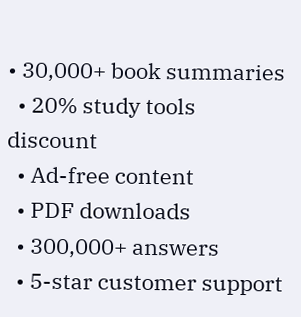• 30,000+ book summaries
  • 20% study tools discount
  • Ad-free content
  • PDF downloads
  • 300,000+ answers
  • 5-star customer support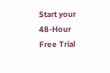Start your 48-Hour Free Trial